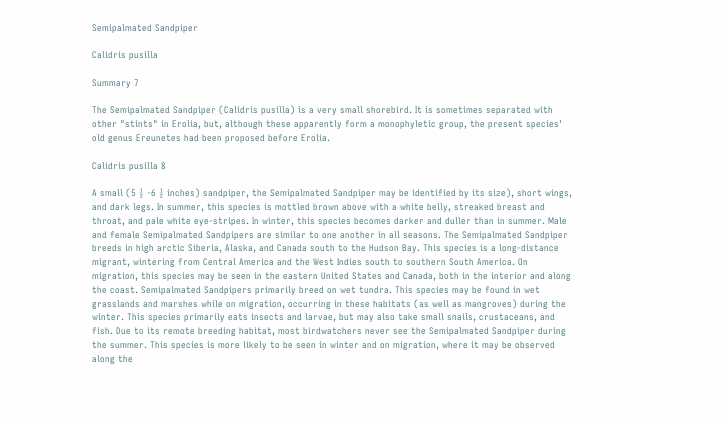Semipalmated Sandpiper

Calidris pusilla

Summary 7

The Semipalmated Sandpiper (Calidris pusilla) is a very small shorebird. It is sometimes separated with other "stints" in Erolia, but, although these apparently form a monophyletic group, the present species' old genus Ereunetes had been proposed before Erolia.

Calidris pusilla 8

A small (5 ½ -6 ½ inches) sandpiper, the Semipalmated Sandpiper may be identified by its size), short wings, and dark legs. In summer, this species is mottled brown above with a white belly, streaked breast and throat, and pale white eye-stripes. In winter, this species becomes darker and duller than in summer. Male and female Semipalmated Sandpipers are similar to one another in all seasons. The Semipalmated Sandpiper breeds in high arctic Siberia, Alaska, and Canada south to the Hudson Bay. This species is a long-distance migrant, wintering from Central America and the West Indies south to southern South America. On migration, this species may be seen in the eastern United States and Canada, both in the interior and along the coast. Semipalmated Sandpipers primarily breed on wet tundra. This species may be found in wet grasslands and marshes while on migration, occurring in these habitats (as well as mangroves) during the winter. This species primarily eats insects and larvae, but may also take small snails, crustaceans, and fish. Due to its remote breeding habitat, most birdwatchers never see the Semipalmated Sandpiper during the summer. This species is more likely to be seen in winter and on migration, where it may be observed along the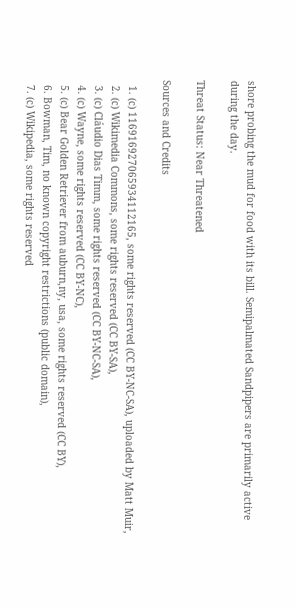shore probing the mud for food with its bill. Semipalmated Sandpipers are primarily active during the day.

Threat Status: Near Threatened

Sources and Credits

  1. (c) 116916927065934112165, some rights reserved (CC BY-NC-SA), uploaded by Matt Muir,
  2. (c) Wikimedia Commons, some rights reserved (CC BY-SA),
  3. (c) Cláudio Dias Timm, some rights reserved (CC BY-NC-SA),
  4. (c) Wayne, some rights reserved (CC BY-NC),
  5. (c) Bear Golden Retriever from auburn,ny, usa, some rights reserved (CC BY),
  6. Bowman, Tim, no known copyright restrictions (public domain),
  7. (c) Wikipedia, some rights reserved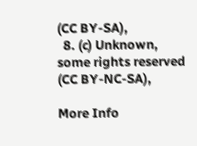(CC BY-SA),
  8. (c) Unknown, some rights reserved (CC BY-NC-SA),

More Info